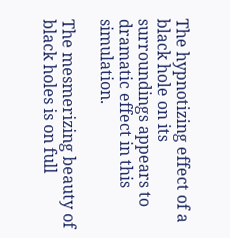The hypnotizing effect of a black hole on its surroundings appears to dramatic effect in this simulation.

The mesmerizing beauty of black holes is on full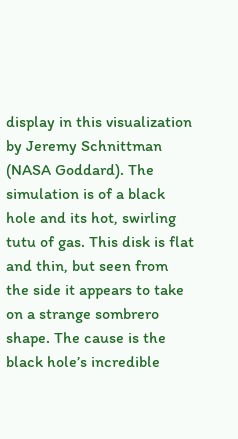display in this visualization by Jeremy Schnittman (NASA Goddard). The simulation is of a black hole and its hot, swirling tutu of gas. This disk is flat and thin, but seen from the side it appears to take on a strange sombrero shape. The cause is the black hole’s incredible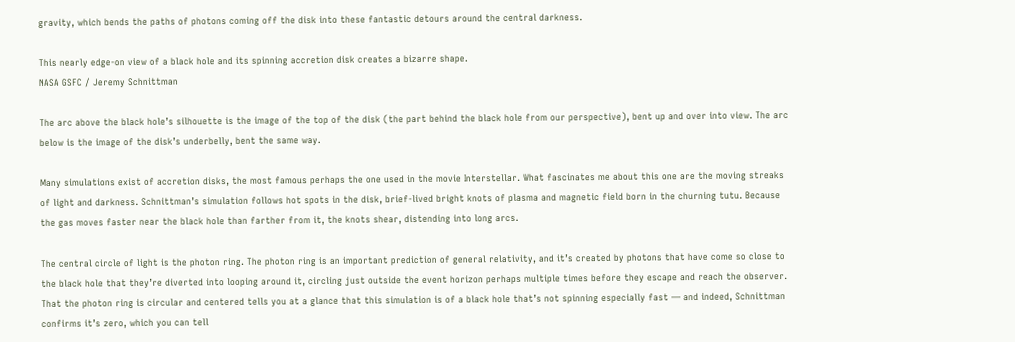gravity, which bends the paths of photons coming off the disk into these fantastic detours around the central darkness.

This nearly edge-on view of a black hole and its spinning accretion disk creates a bizarre shape.
NASA GSFC / Jeremy Schnittman

The arc above the black hole’s silhouette is the image of the top of the disk (the part behind the black hole from our perspective), bent up and over into view. The arc below is the image of the disk’s underbelly, bent the same way.

Many simulations exist of accretion disks, the most famous perhaps the one used in the movie Interstellar. What fascinates me about this one are the moving streaks of light and darkness. Schnittman’s simulation follows hot spots in the disk, brief-lived bright knots of plasma and magnetic field born in the churning tutu. Because the gas moves faster near the black hole than farther from it, the knots shear, distending into long arcs.

The central circle of light is the photon ring. The photon ring is an important prediction of general relativity, and it’s created by photons that have come so close to the black hole that they’re diverted into looping around it, circling just outside the event horizon perhaps multiple times before they escape and reach the observer. That the photon ring is circular and centered tells you at a glance that this simulation is of a black hole that’s not spinning especially fast — and indeed, Schnittman confirms it’s zero, which you can tell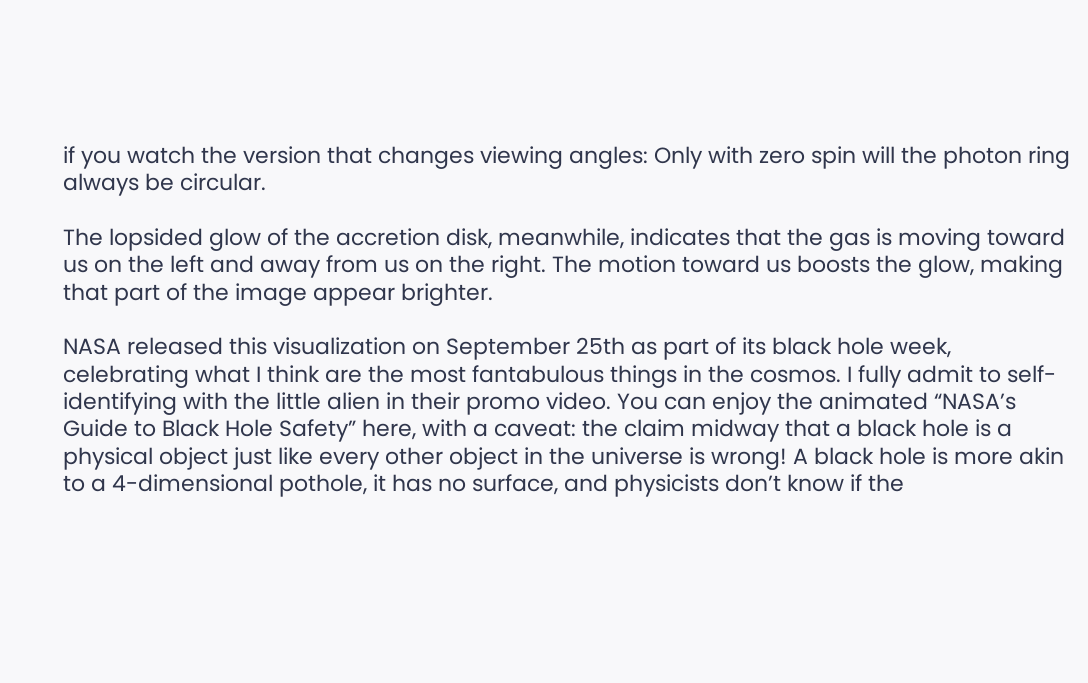if you watch the version that changes viewing angles: Only with zero spin will the photon ring always be circular.

The lopsided glow of the accretion disk, meanwhile, indicates that the gas is moving toward us on the left and away from us on the right. The motion toward us boosts the glow, making that part of the image appear brighter.

NASA released this visualization on September 25th as part of its black hole week, celebrating what I think are the most fantabulous things in the cosmos. I fully admit to self-identifying with the little alien in their promo video. You can enjoy the animated “NASA’s Guide to Black Hole Safety” here, with a caveat: the claim midway that a black hole is a physical object just like every other object in the universe is wrong! A black hole is more akin to a 4-dimensional pothole, it has no surface, and physicists don’t know if the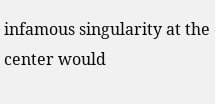infamous singularity at the center would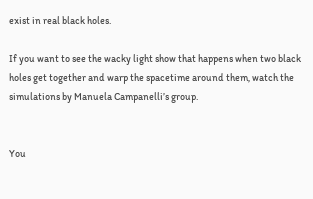exist in real black holes.

If you want to see the wacky light show that happens when two black holes get together and warp the spacetime around them, watch the simulations by Manuela Campanelli’s group.


You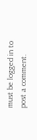must be logged in to post a comment.